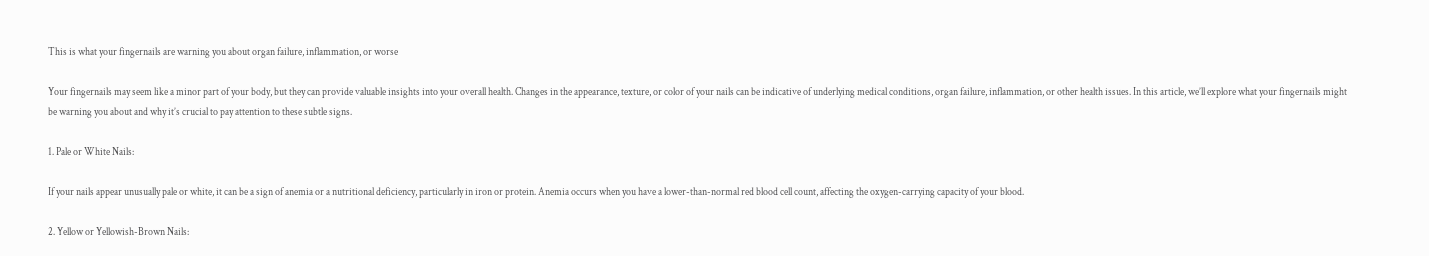This is what your fingernails are warning you about organ failure, inflammation, or worse

Your fingernails may seem like a minor part of your body, but they can provide valuable insights into your overall health. Changes in the appearance, texture, or color of your nails can be indicative of underlying medical conditions, organ failure, inflammation, or other health issues. In this article, we’ll explore what your fingernails might be warning you about and why it’s crucial to pay attention to these subtle signs.

1. Pale or White Nails:

If your nails appear unusually pale or white, it can be a sign of anemia or a nutritional deficiency, particularly in iron or protein. Anemia occurs when you have a lower-than-normal red blood cell count, affecting the oxygen-carrying capacity of your blood.

2. Yellow or Yellowish-Brown Nails: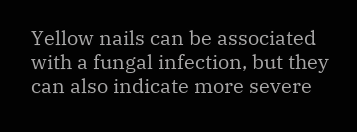Yellow nails can be associated with a fungal infection, but they can also indicate more severe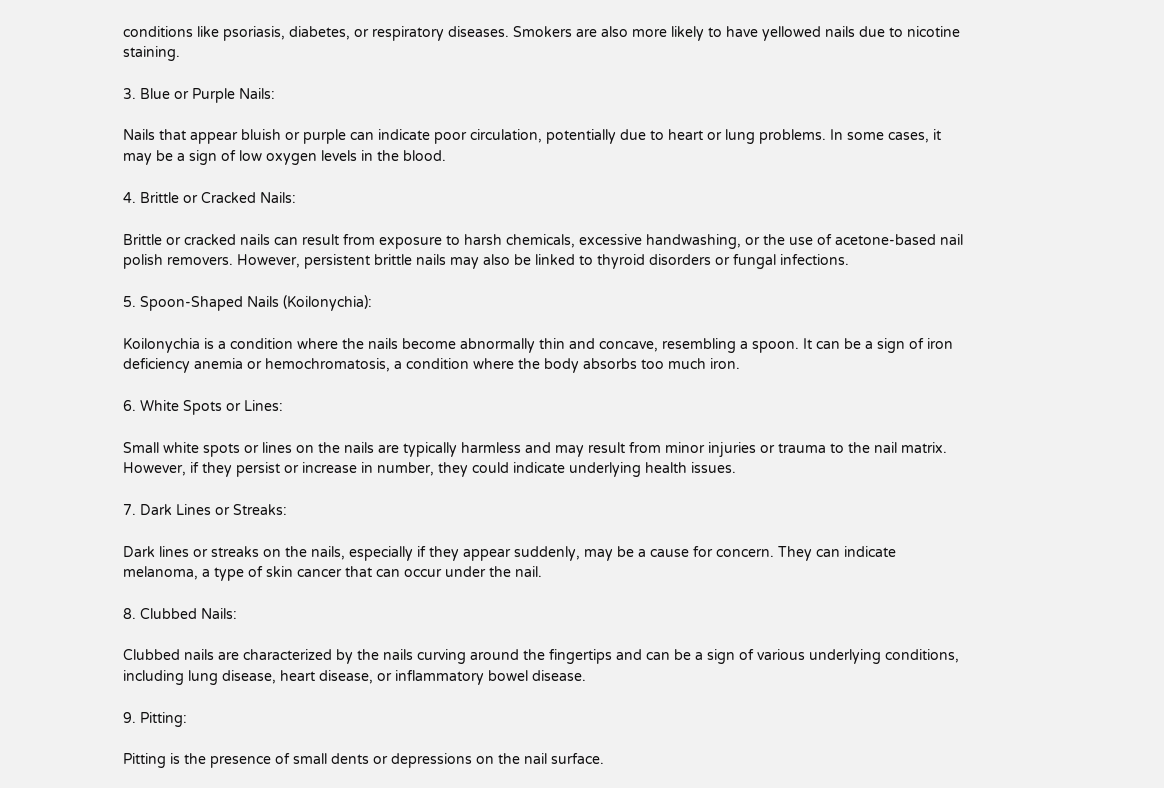conditions like psoriasis, diabetes, or respiratory diseases. Smokers are also more likely to have yellowed nails due to nicotine staining.

3. Blue or Purple Nails:

Nails that appear bluish or purple can indicate poor circulation, potentially due to heart or lung problems. In some cases, it may be a sign of low oxygen levels in the blood.

4. Brittle or Cracked Nails:

Brittle or cracked nails can result from exposure to harsh chemicals, excessive handwashing, or the use of acetone-based nail polish removers. However, persistent brittle nails may also be linked to thyroid disorders or fungal infections.

5. Spoon-Shaped Nails (Koilonychia):

Koilonychia is a condition where the nails become abnormally thin and concave, resembling a spoon. It can be a sign of iron deficiency anemia or hemochromatosis, a condition where the body absorbs too much iron.

6. White Spots or Lines:

Small white spots or lines on the nails are typically harmless and may result from minor injuries or trauma to the nail matrix. However, if they persist or increase in number, they could indicate underlying health issues.

7. Dark Lines or Streaks:

Dark lines or streaks on the nails, especially if they appear suddenly, may be a cause for concern. They can indicate melanoma, a type of skin cancer that can occur under the nail.

8. Clubbed Nails:

Clubbed nails are characterized by the nails curving around the fingertips and can be a sign of various underlying conditions, including lung disease, heart disease, or inflammatory bowel disease.

9. Pitting:

Pitting is the presence of small dents or depressions on the nail surface.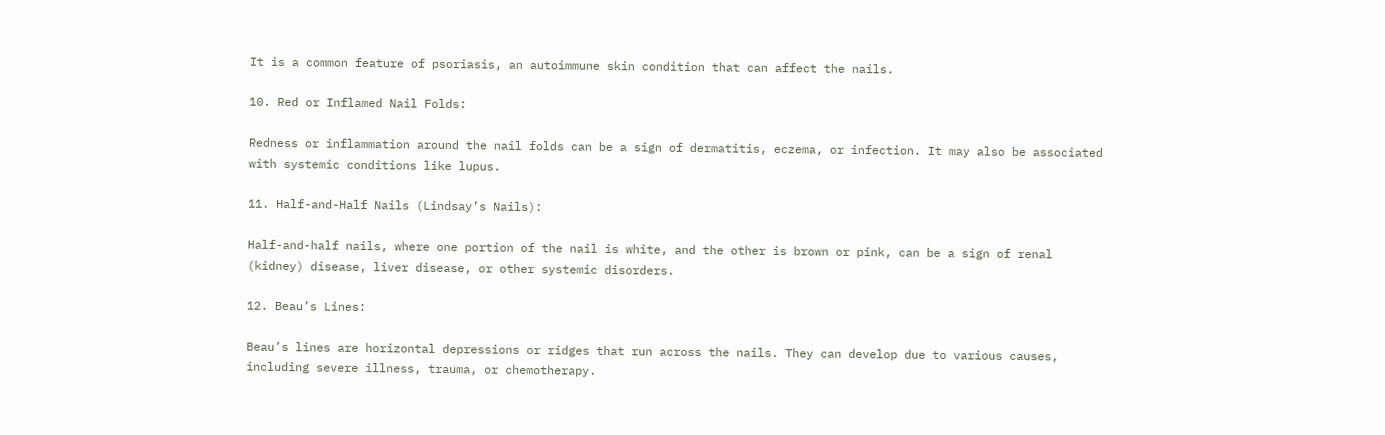It is a common feature of psoriasis, an autoimmune skin condition that can affect the nails.

10. Red or Inflamed Nail Folds:

Redness or inflammation around the nail folds can be a sign of dermatitis, eczema, or infection. It may also be associated with systemic conditions like lupus.

11. Half-and-Half Nails (Lindsay’s Nails):

Half-and-half nails, where one portion of the nail is white, and the other is brown or pink, can be a sign of renal (kidney) disease, liver disease, or other systemic disorders.

12. Beau’s Lines:

Beau’s lines are horizontal depressions or ridges that run across the nails. They can develop due to various causes, including severe illness, trauma, or chemotherapy.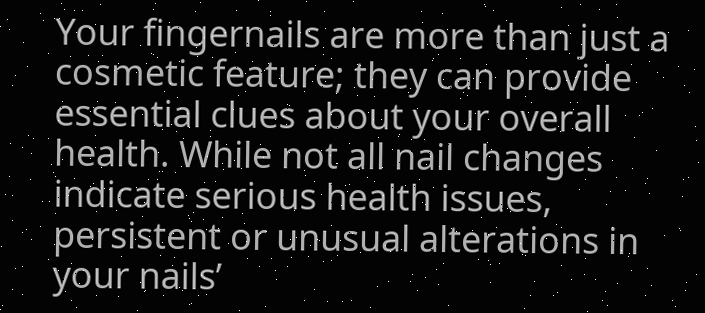Your fingernails are more than just a cosmetic feature; they can provide essential clues about your overall health. While not all nail changes indicate serious health issues, persistent or unusual alterations in your nails’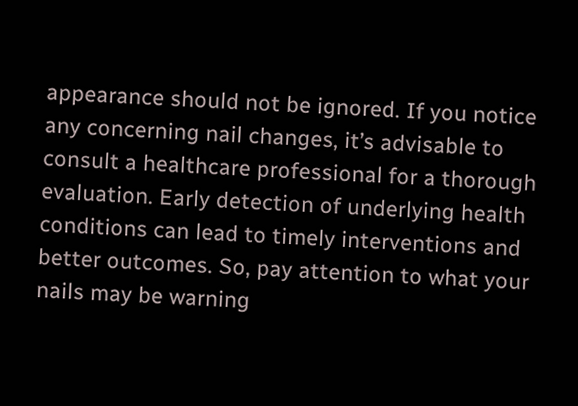appearance should not be ignored. If you notice any concerning nail changes, it’s advisable to consult a healthcare professional for a thorough evaluation. Early detection of underlying health conditions can lead to timely interventions and better outcomes. So, pay attention to what your nails may be warning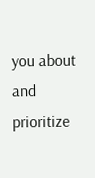you about and prioritize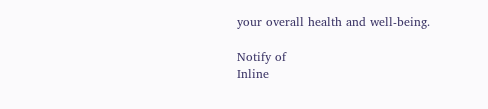your overall health and well-being.

Notify of
Inline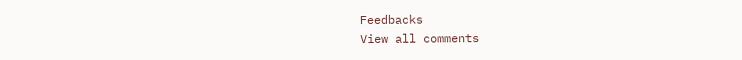Feedbacks
View all comments